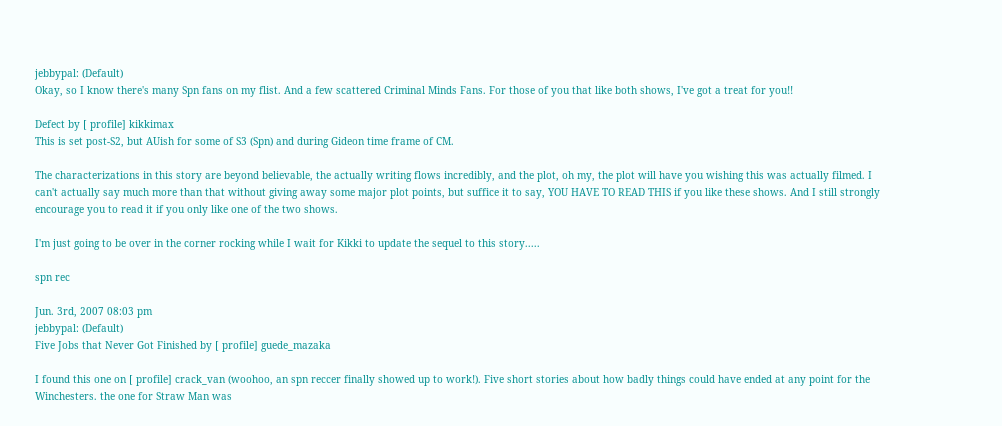jebbypal: (Default)
Okay, so I know there's many Spn fans on my flist. And a few scattered Criminal Minds Fans. For those of you that like both shows, I've got a treat for you!!

Defect by [ profile] kikkimax
This is set post-S2, but AUish for some of S3 (Spn) and during Gideon time frame of CM.

The characterizations in this story are beyond believable, the actually writing flows incredibly, and the plot, oh my, the plot will have you wishing this was actually filmed. I can't actually say much more than that without giving away some major plot points, but suffice it to say, YOU HAVE TO READ THIS if you like these shows. And I still strongly encourage you to read it if you only like one of the two shows.

I'm just going to be over in the corner rocking while I wait for Kikki to update the sequel to this story.....

spn rec

Jun. 3rd, 2007 08:03 pm
jebbypal: (Default)
Five Jobs that Never Got Finished by [ profile] guede_mazaka

I found this one on [ profile] crack_van (woohoo, an spn reccer finally showed up to work!). Five short stories about how badly things could have ended at any point for the Winchesters. the one for Straw Man was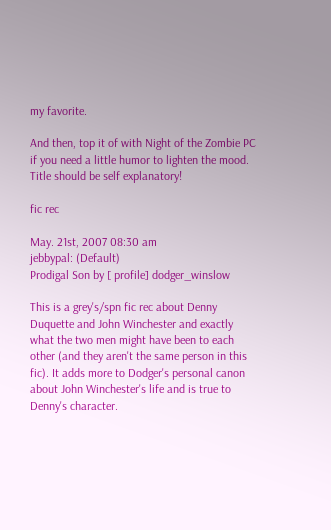my favorite.

And then, top it of with Night of the Zombie PC if you need a little humor to lighten the mood. Title should be self explanatory!

fic rec

May. 21st, 2007 08:30 am
jebbypal: (Default)
Prodigal Son by [ profile] dodger_winslow

This is a grey's/spn fic rec about Denny Duquette and John Winchester and exactly what the two men might have been to each other (and they aren't the same person in this fic). It adds more to Dodger's personal canon about John Winchester's life and is true to Denny's character.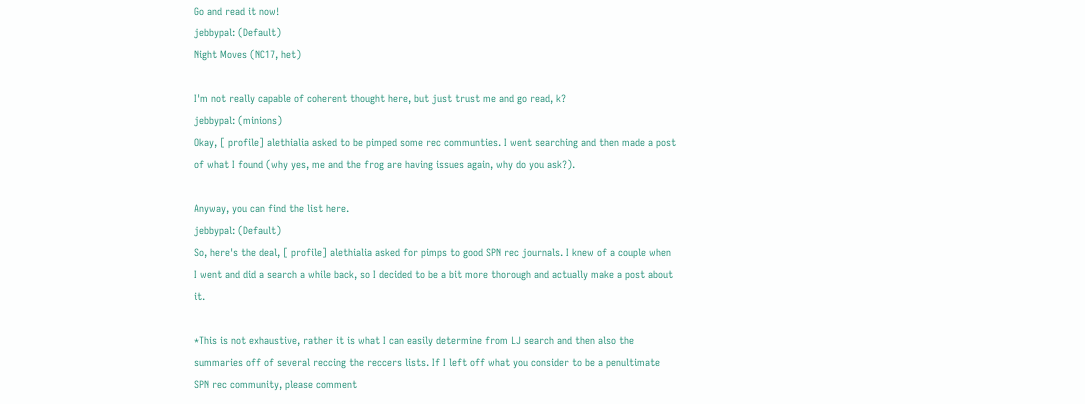Go and read it now!
jebbypal: (Default)
Night Moves (NC17, het)

I'm not really capable of coherent thought here, but just trust me and go read, k?
jebbypal: (minions)
Okay, [ profile] alethialia asked to be pimped some rec communties. I went searching and then made a post of what I found (why yes, me and the frog are having issues again, why do you ask?).

Anyway, you can find the list here.
jebbypal: (Default)
So, here's the deal, [ profile] alethialia asked for pimps to good SPN rec journals. I knew of a couple when I went and did a search a while back, so I decided to be a bit more thorough and actually make a post about it.

*This is not exhaustive, rather it is what I can easily determine from LJ search and then also the summaries off of several reccing the reccers lists. If I left off what you consider to be a penultimate SPN rec community, please comment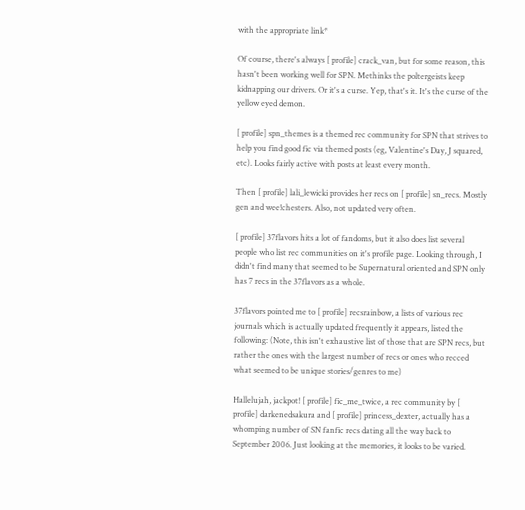with the appropriate link*

Of course, there's always [ profile] crack_van, but for some reason, this hasn't been working well for SPN. Methinks the poltergeists keep kidnapping our drivers. Or it's a curse. Yep, that's it. It's the curse of the yellow eyed demon.

[ profile] spn_themes is a themed rec community for SPN that strives to help you find good fic via themed posts (eg, Valentine's Day, J squared, etc). Looks fairly active with posts at least every month.

Then [ profile] lali_lewicki provides her recs on [ profile] sn_recs. Mostly gen and wee!chesters. Also, not updated very often.

[ profile] 37flavors hits a lot of fandoms, but it also does list several people who list rec communities on it's profile page. Looking through, I didn't find many that seemed to be Supernatural oriented and SPN only has 7 recs in the 37flavors as a whole.

37flavors pointed me to [ profile] recsrainbow, a lists of various rec journals which is actually updated frequently it appears, listed the following: (Note, this isn't exhaustive list of those that are SPN recs, but rather the ones with the largest number of recs or ones who recced what seemed to be unique stories/genres to me)

Hallelujah, jackpot! [ profile] fic_me_twice, a rec community by [ profile] darkenedsakura and [ profile] princess_dexter, actually has a whomping number of SN fanfic recs dating all the way back to September 2006. Just looking at the memories, it looks to be varied.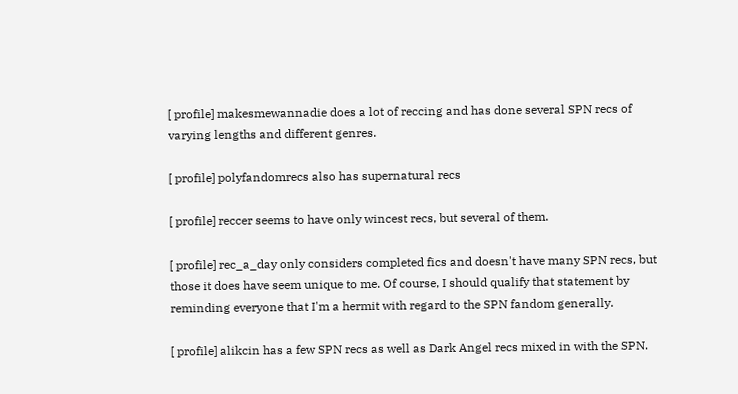[ profile] makesmewannadie does a lot of reccing and has done several SPN recs of varying lengths and different genres.

[ profile] polyfandomrecs also has supernatural recs

[ profile] reccer seems to have only wincest recs, but several of them.

[ profile] rec_a_day only considers completed fics and doesn't have many SPN recs, but those it does have seem unique to me. Of course, I should qualify that statement by reminding everyone that I'm a hermit with regard to the SPN fandom generally.

[ profile] alikcin has a few SPN recs as well as Dark Angel recs mixed in with the SPN.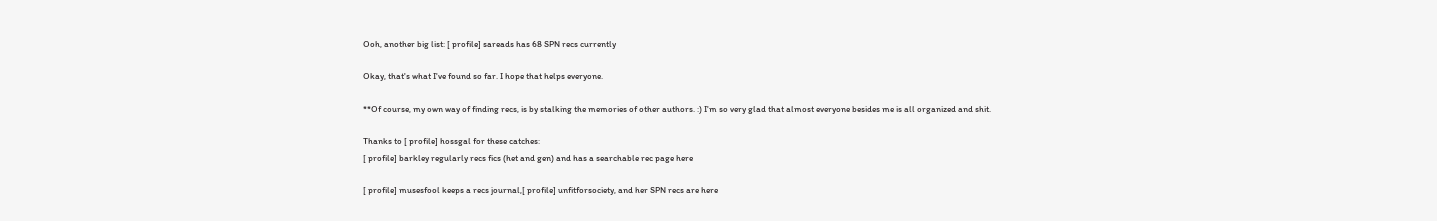Ooh, another big list: [ profile] sareads has 68 SPN recs currently

Okay, that's what I've found so far. I hope that helps everyone.

**Of course, my own way of finding recs, is by stalking the memories of other authors. :) I'm so very glad that almost everyone besides me is all organized and shit.

Thanks to [ profile] hossgal for these catches:
[ profile] barkley regularly recs fics (het and gen) and has a searchable rec page here

[ profile] musesfool keeps a recs journal,[ profile] unfitforsociety, and her SPN recs are here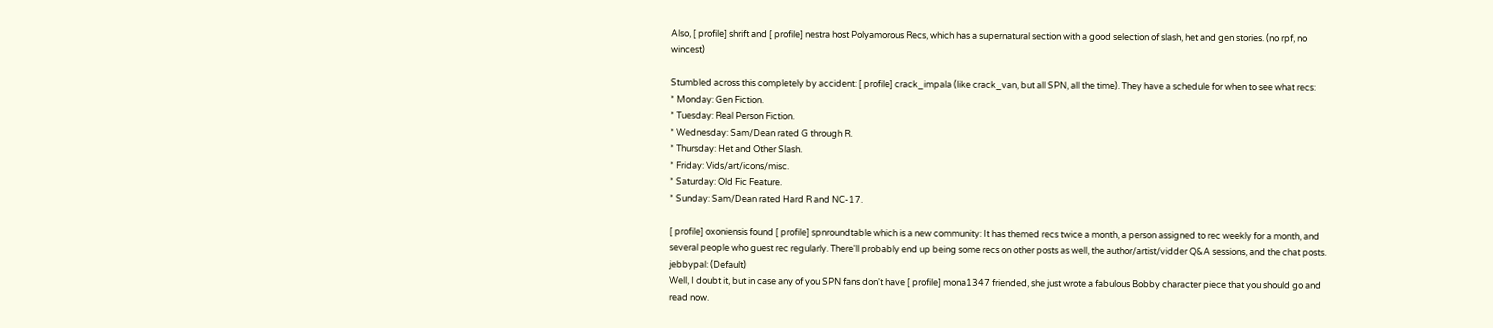Also, [ profile] shrift and [ profile] nestra host Polyamorous Recs, which has a supernatural section with a good selection of slash, het and gen stories. (no rpf, no wincest)

Stumbled across this completely by accident: [ profile] crack_impala (like crack_van, but all SPN, all the time). They have a schedule for when to see what recs:
* Monday: Gen Fiction.
* Tuesday: Real Person Fiction.
* Wednesday: Sam/Dean rated G through R.
* Thursday: Het and Other Slash.
* Friday: Vids/art/icons/misc.
* Saturday: Old Fic Feature.
* Sunday: Sam/Dean rated Hard R and NC-17.

[ profile] oxoniensis found [ profile] spnroundtable which is a new community: It has themed recs twice a month, a person assigned to rec weekly for a month, and several people who guest rec regularly. There'll probably end up being some recs on other posts as well, the author/artist/vidder Q&A sessions, and the chat posts.
jebbypal: (Default)
Well, I doubt it, but in case any of you SPN fans don't have [ profile] mona1347 friended, she just wrote a fabulous Bobby character piece that you should go and read now.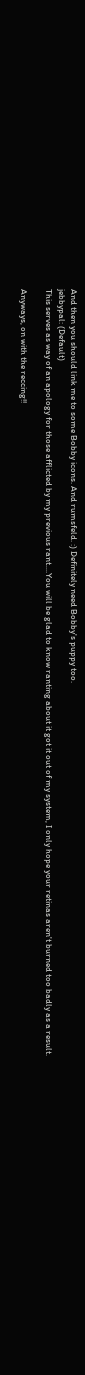And then you should link me to some Bobby icons. And rumsfeld. :) Definitely need Bobby's puppy too.
jebbypal: (Default)
This serves as way of an apology for those afflicted by my previous rant....You will be glad to know ranting about it got it out of my system, I only hope your retinas aren't burned too badly as a result.

Anyways, on with the reccing!!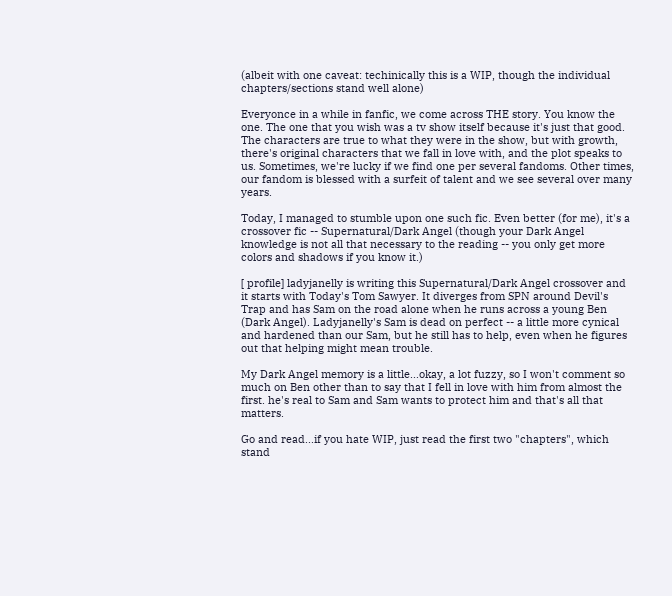(albeit with one caveat: techinically this is a WIP, though the individual chapters/sections stand well alone)

Everyonce in a while in fanfic, we come across THE story. You know the one. The one that you wish was a tv show itself because it's just that good. The characters are true to what they were in the show, but with growth, there's original characters that we fall in love with, and the plot speaks to us. Sometimes, we're lucky if we find one per several fandoms. Other times, our fandom is blessed with a surfeit of talent and we see several over many years.

Today, I managed to stumble upon one such fic. Even better (for me), it's a crossover fic -- Supernatural/Dark Angel (though your Dark Angel knowledge is not all that necessary to the reading -- you only get more colors and shadows if you know it.)

[ profile] ladyjanelly is writing this Supernatural/Dark Angel crossover and it starts with Today's Tom Sawyer. It diverges from SPN around Devil's Trap and has Sam on the road alone when he runs across a young Ben (Dark Angel). Ladyjanelly's Sam is dead on perfect -- a little more cynical and hardened than our Sam, but he still has to help, even when he figures out that helping might mean trouble.

My Dark Angel memory is a little...okay, a lot fuzzy, so I won't comment so much on Ben other than to say that I fell in love with him from almost the first. he's real to Sam and Sam wants to protect him and that's all that matters.

Go and read...if you hate WIP, just read the first two "chapters", which stand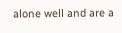alone well and are a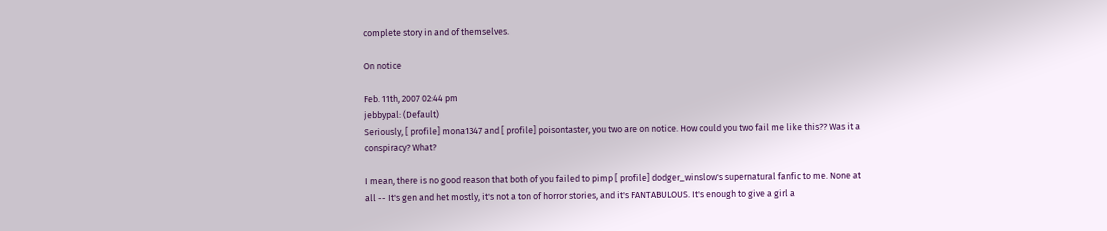complete story in and of themselves.

On notice

Feb. 11th, 2007 02:44 pm
jebbypal: (Default)
Seriously, [ profile] mona1347 and [ profile] poisontaster, you two are on notice. How could you two fail me like this?? Was it a conspiracy? What?

I mean, there is no good reason that both of you failed to pimp [ profile] dodger_winslow's supernatural fanfic to me. None at all -- It's gen and het mostly, it's not a ton of horror stories, and it's FANTABULOUS. It's enough to give a girl a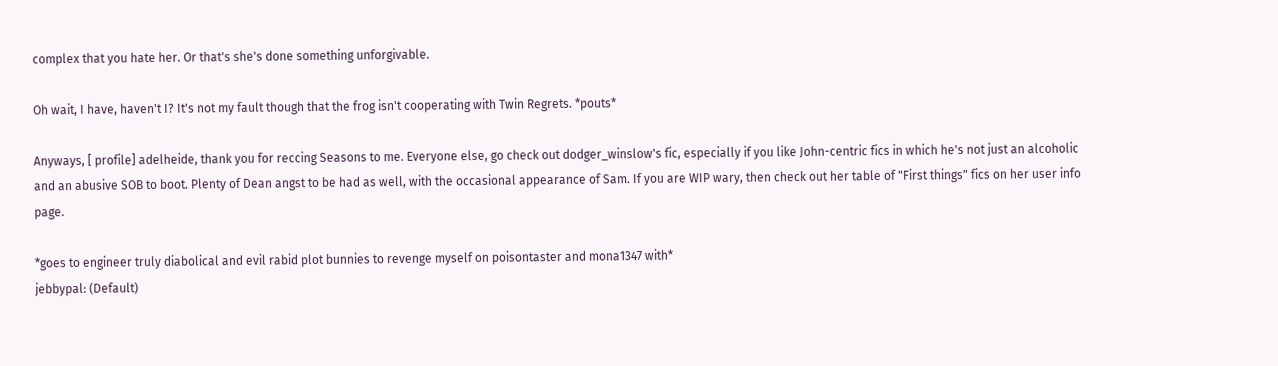complex that you hate her. Or that's she's done something unforgivable.

Oh wait, I have, haven't I? It's not my fault though that the frog isn't cooperating with Twin Regrets. *pouts*

Anyways, [ profile] adelheide, thank you for reccing Seasons to me. Everyone else, go check out dodger_winslow's fic, especially if you like John-centric fics in which he's not just an alcoholic and an abusive SOB to boot. Plenty of Dean angst to be had as well, with the occasional appearance of Sam. If you are WIP wary, then check out her table of "First things" fics on her user info page.

*goes to engineer truly diabolical and evil rabid plot bunnies to revenge myself on poisontaster and mona1347 with*
jebbypal: (Default)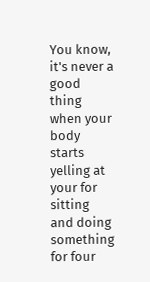You know, it's never a good thing when your body starts yelling at your for sitting and doing something for four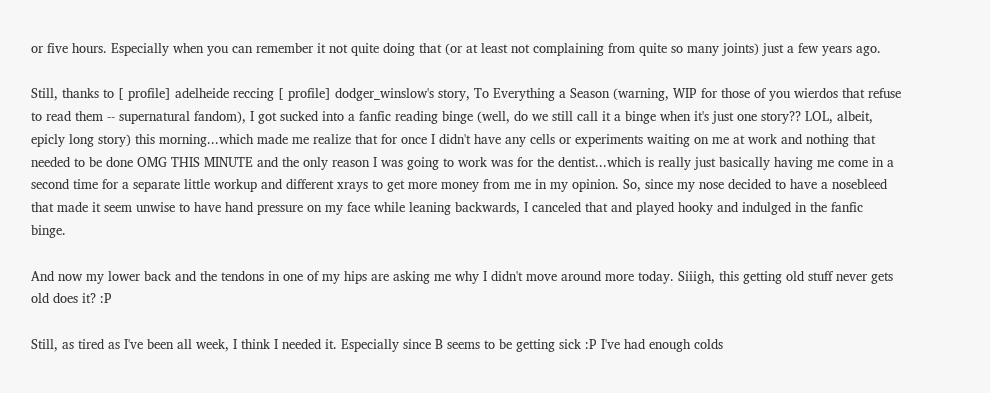or five hours. Especially when you can remember it not quite doing that (or at least not complaining from quite so many joints) just a few years ago.

Still, thanks to [ profile] adelheide reccing [ profile] dodger_winslow's story, To Everything a Season (warning, WIP for those of you wierdos that refuse to read them -- supernatural fandom), I got sucked into a fanfic reading binge (well, do we still call it a binge when it's just one story?? LOL, albeit, epicly long story) this morning...which made me realize that for once I didn't have any cells or experiments waiting on me at work and nothing that needed to be done OMG THIS MINUTE and the only reason I was going to work was for the dentist...which is really just basically having me come in a second time for a separate little workup and different xrays to get more money from me in my opinion. So, since my nose decided to have a nosebleed that made it seem unwise to have hand pressure on my face while leaning backwards, I canceled that and played hooky and indulged in the fanfic binge.

And now my lower back and the tendons in one of my hips are asking me why I didn't move around more today. Siiigh, this getting old stuff never gets old does it? :P

Still, as tired as I've been all week, I think I needed it. Especially since B seems to be getting sick :P I've had enough colds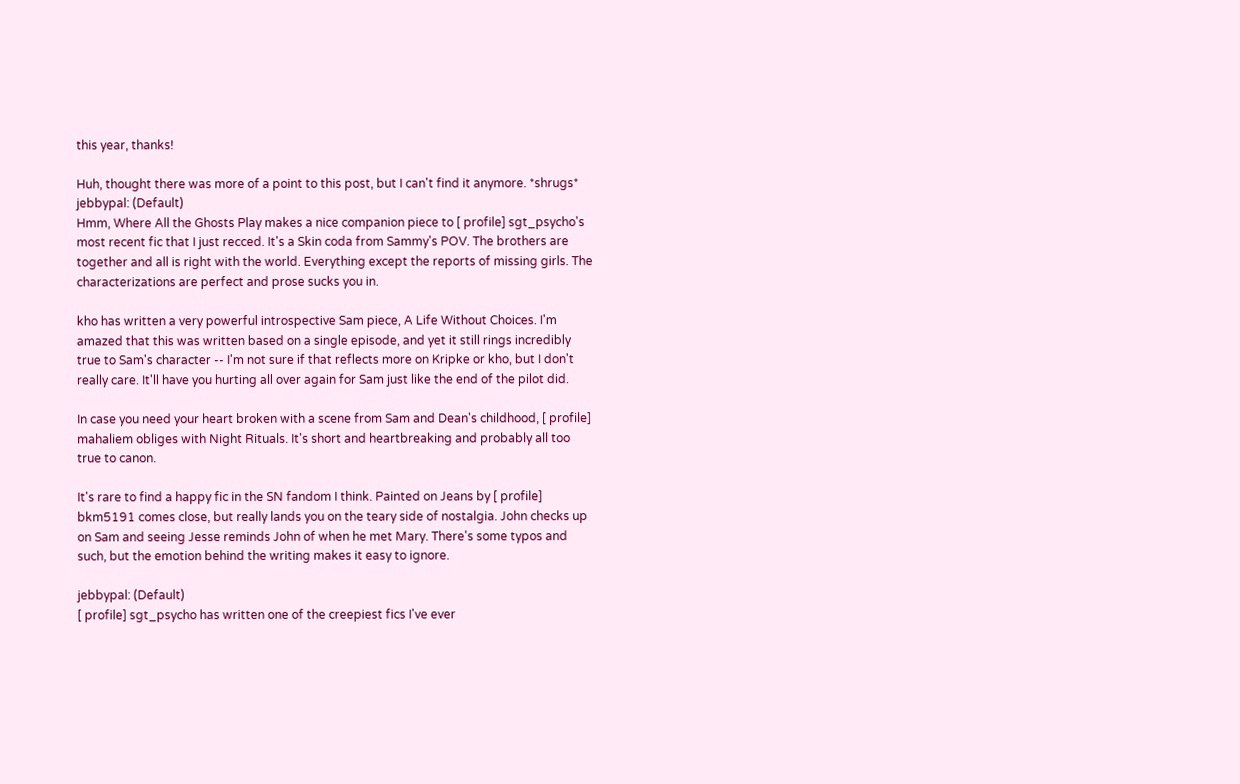this year, thanks!

Huh, thought there was more of a point to this post, but I can't find it anymore. *shrugs*
jebbypal: (Default)
Hmm, Where All the Ghosts Play makes a nice companion piece to [ profile] sgt_psycho's most recent fic that I just recced. It's a Skin coda from Sammy's POV. The brothers are together and all is right with the world. Everything except the reports of missing girls. The characterizations are perfect and prose sucks you in.

kho has written a very powerful introspective Sam piece, A Life Without Choices. I'm amazed that this was written based on a single episode, and yet it still rings incredibly true to Sam's character -- I'm not sure if that reflects more on Kripke or kho, but I don't really care. It'll have you hurting all over again for Sam just like the end of the pilot did.

In case you need your heart broken with a scene from Sam and Dean's childhood, [ profile] mahaliem obliges with Night Rituals. It's short and heartbreaking and probably all too true to canon.

It's rare to find a happy fic in the SN fandom I think. Painted on Jeans by [ profile] bkm5191 comes close, but really lands you on the teary side of nostalgia. John checks up on Sam and seeing Jesse reminds John of when he met Mary. There's some typos and such, but the emotion behind the writing makes it easy to ignore.

jebbypal: (Default)
[ profile] sgt_psycho has written one of the creepiest fics I've ever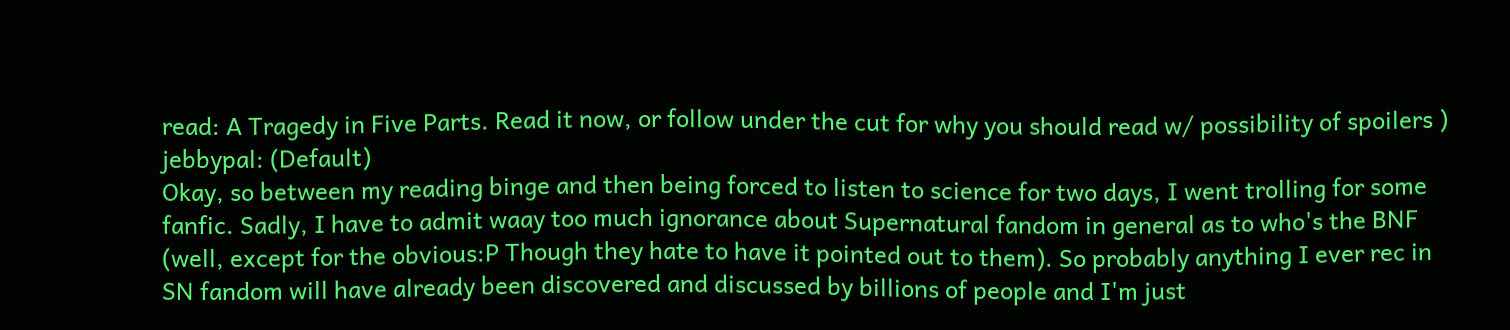read: A Tragedy in Five Parts. Read it now, or follow under the cut for why you should read w/ possibility of spoilers )
jebbypal: (Default)
Okay, so between my reading binge and then being forced to listen to science for two days, I went trolling for some fanfic. Sadly, I have to admit waay too much ignorance about Supernatural fandom in general as to who's the BNF (well, except for the obvious:P Though they hate to have it pointed out to them). So probably anything I ever rec in SN fandom will have already been discovered and discussed by billions of people and I'm just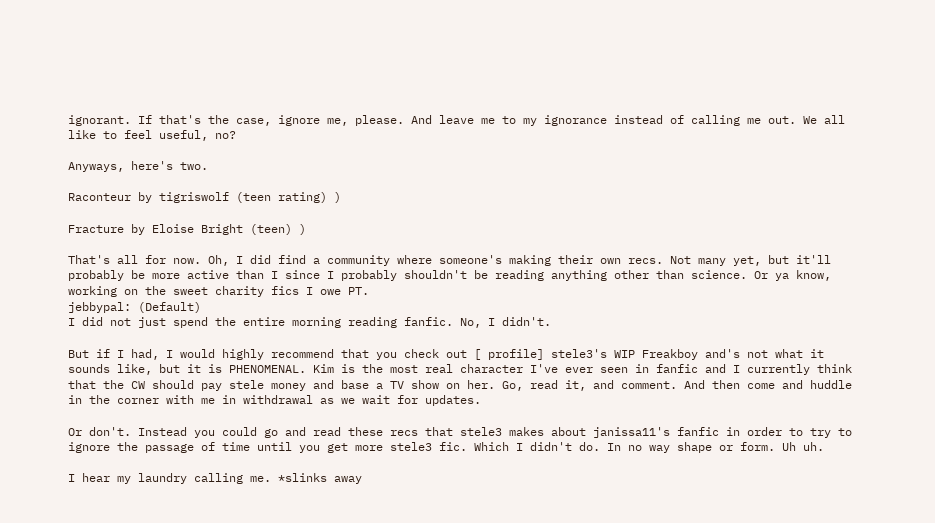ignorant. If that's the case, ignore me, please. And leave me to my ignorance instead of calling me out. We all like to feel useful, no?

Anyways, here's two.

Raconteur by tigriswolf (teen rating) )

Fracture by Eloise Bright (teen) )

That's all for now. Oh, I did find a community where someone's making their own recs. Not many yet, but it'll probably be more active than I since I probably shouldn't be reading anything other than science. Or ya know, working on the sweet charity fics I owe PT.
jebbypal: (Default)
I did not just spend the entire morning reading fanfic. No, I didn't.

But if I had, I would highly recommend that you check out [ profile] stele3's WIP Freakboy and's not what it sounds like, but it is PHENOMENAL. Kim is the most real character I've ever seen in fanfic and I currently think that the CW should pay stele money and base a TV show on her. Go, read it, and comment. And then come and huddle in the corner with me in withdrawal as we wait for updates.

Or don't. Instead you could go and read these recs that stele3 makes about janissa11's fanfic in order to try to ignore the passage of time until you get more stele3 fic. Which I didn't do. In no way shape or form. Uh uh.

I hear my laundry calling me. *slinks away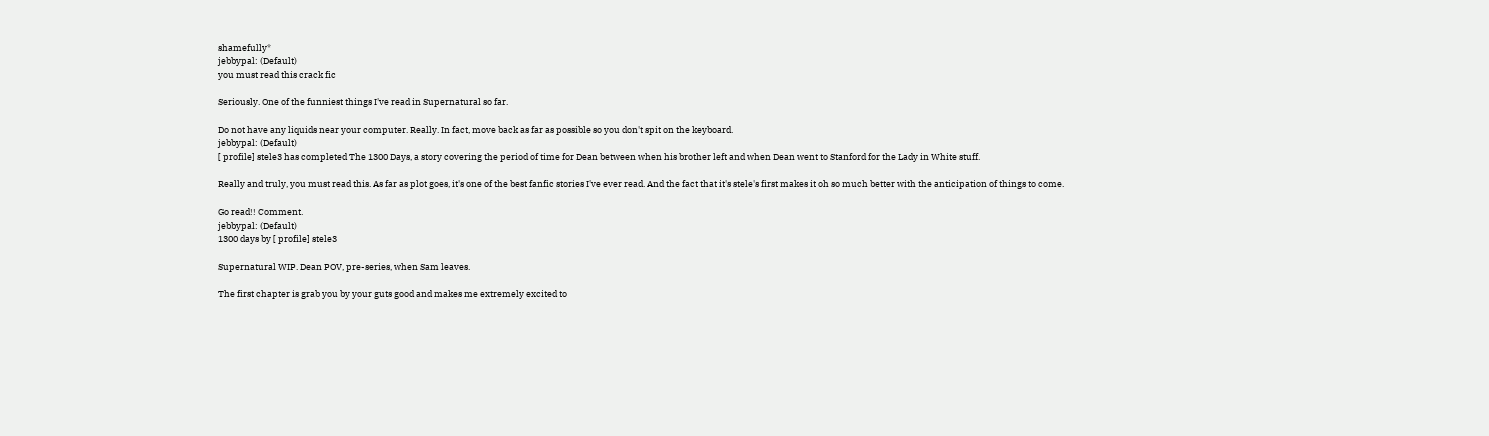shamefully*
jebbypal: (Default)
you must read this crack fic

Seriously. One of the funniest things I've read in Supernatural so far.

Do not have any liquids near your computer. Really. In fact, move back as far as possible so you don't spit on the keyboard.
jebbypal: (Default)
[ profile] stele3 has completed The 1300 Days, a story covering the period of time for Dean between when his brother left and when Dean went to Stanford for the Lady in White stuff.

Really and truly, you must read this. As far as plot goes, it's one of the best fanfic stories I've ever read. And the fact that it's stele's first makes it oh so much better with the anticipation of things to come.

Go read!! Comment.
jebbypal: (Default)
1300 days by [ profile] stele3

Supernatural WIP. Dean POV, pre-series, when Sam leaves.

The first chapter is grab you by your guts good and makes me extremely excited to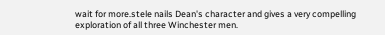wait for more.stele nails Dean's character and gives a very compelling exploration of all three Winchester men.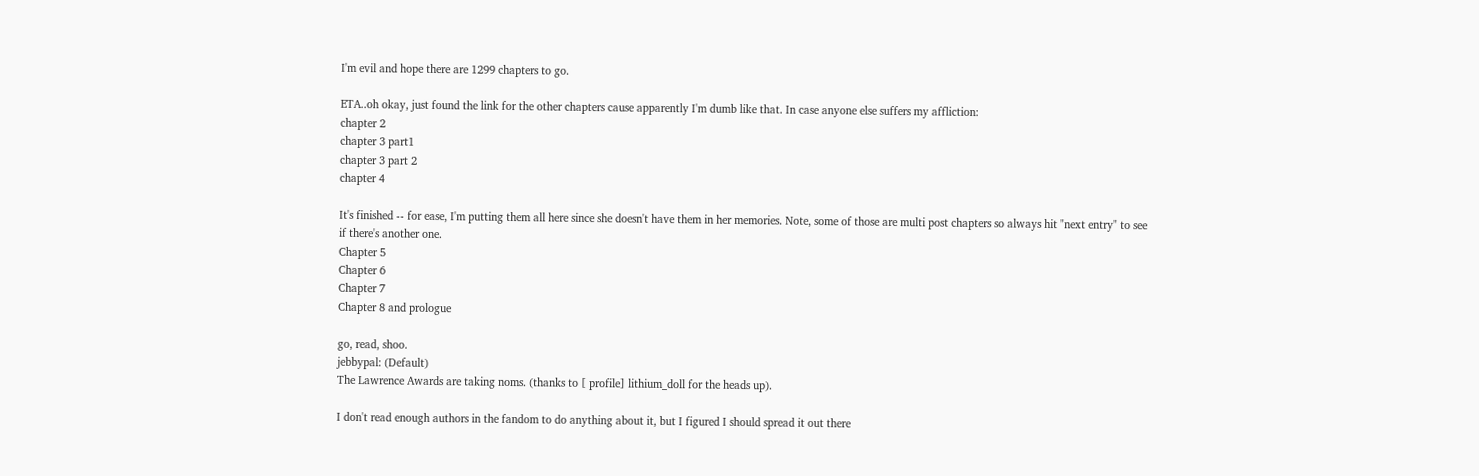I'm evil and hope there are 1299 chapters to go.

ETA..oh okay, just found the link for the other chapters cause apparently I'm dumb like that. In case anyone else suffers my affliction:
chapter 2
chapter 3 part1
chapter 3 part 2
chapter 4

It's finished -- for ease, I'm putting them all here since she doesn't have them in her memories. Note, some of those are multi post chapters so always hit "next entry" to see if there's another one.
Chapter 5
Chapter 6
Chapter 7
Chapter 8 and prologue

go, read, shoo.
jebbypal: (Default)
The Lawrence Awards are taking noms. (thanks to [ profile] lithium_doll for the heads up).

I don't read enough authors in the fandom to do anything about it, but I figured I should spread it out there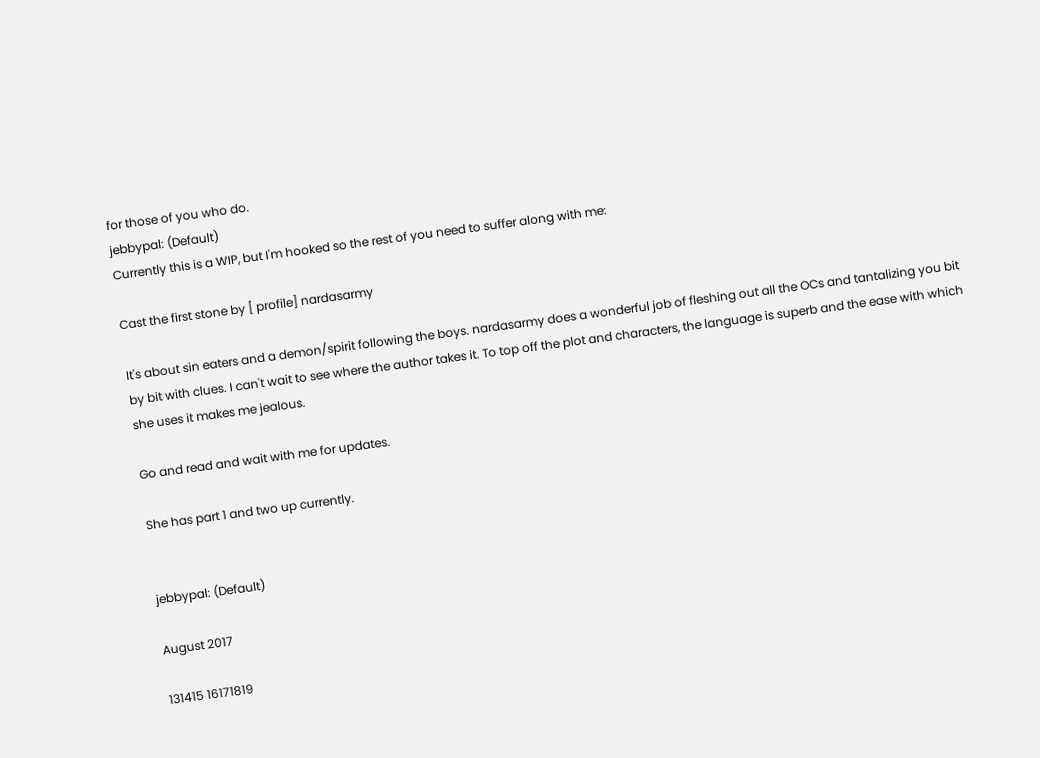for those of you who do.
jebbypal: (Default)
Currently this is a WIP, but I'm hooked so the rest of you need to suffer along with me:

Cast the first stone by [ profile] nardasarmy

It's about sin eaters and a demon/spirit following the boys. nardasarmy does a wonderful job of fleshing out all the OCs and tantalizing you bit by bit with clues. I can't wait to see where the author takes it. To top off the plot and characters, the language is superb and the ease with which she uses it makes me jealous.

Go and read and wait with me for updates.

She has part 1 and two up currently.


jebbypal: (Default)

August 2017

131415 16171819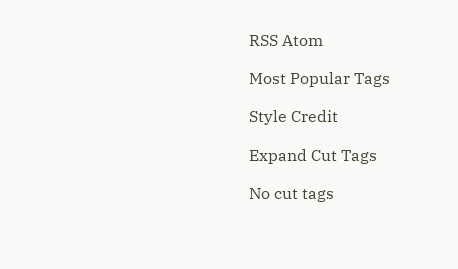RSS Atom

Most Popular Tags

Style Credit

Expand Cut Tags

No cut tags